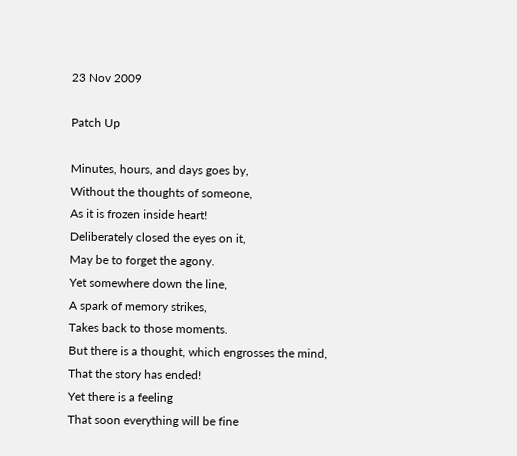23 Nov 2009

Patch Up

Minutes, hours, and days goes by,
Without the thoughts of someone,
As it is frozen inside heart!
Deliberately closed the eyes on it,
May be to forget the agony.
Yet somewhere down the line,
A spark of memory strikes,
Takes back to those moments.
But there is a thought, which engrosses the mind,
That the story has ended!
Yet there is a feeling
That soon everything will be fine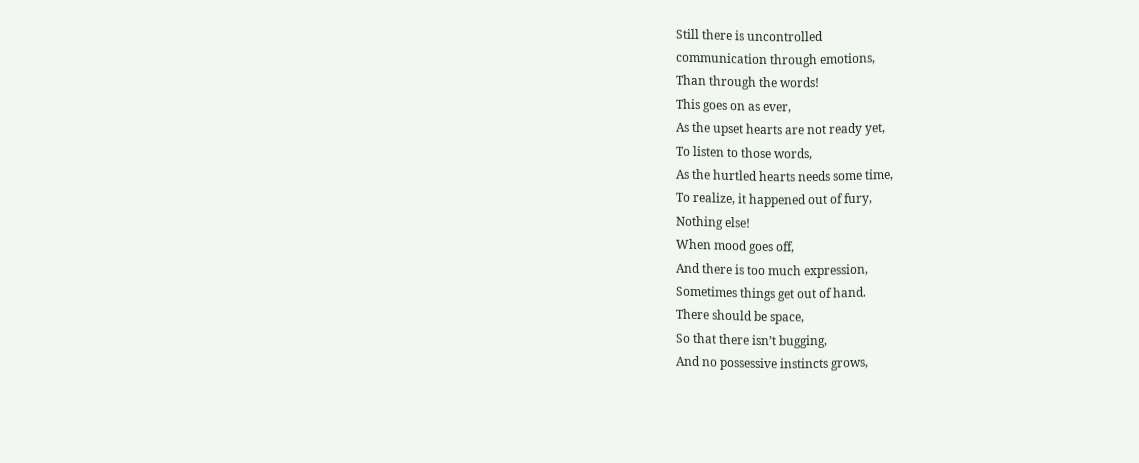Still there is uncontrolled
communication through emotions,
Than through the words!
This goes on as ever,
As the upset hearts are not ready yet,
To listen to those words,
As the hurtled hearts needs some time,
To realize, it happened out of fury,
Nothing else!
When mood goes off,
And there is too much expression,
Sometimes things get out of hand.
There should be space,
So that there isn’t bugging,
And no possessive instincts grows,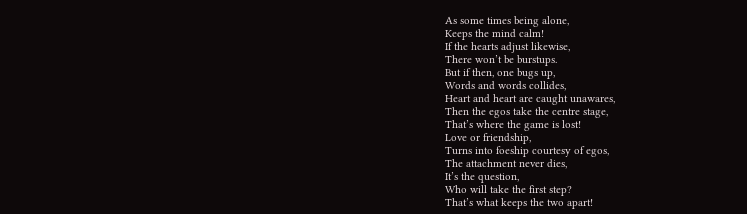As some times being alone,
Keeps the mind calm!
If the hearts adjust likewise,
There won’t be burstups.
But if then, one bugs up,
Words and words collides,
Heart and heart are caught unawares,
Then the egos take the centre stage,
That’s where the game is lost!
Love or friendship,
Turns into foeship courtesy of egos,
The attachment never dies,
It’s the question,
Who will take the first step?
That’s what keeps the two apart!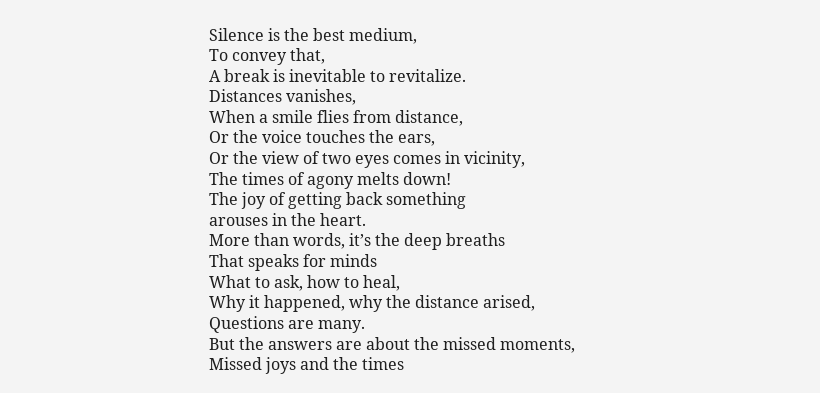Silence is the best medium,
To convey that,
A break is inevitable to revitalize.
Distances vanishes,
When a smile flies from distance,
Or the voice touches the ears,
Or the view of two eyes comes in vicinity,
The times of agony melts down!
The joy of getting back something
arouses in the heart.
More than words, it’s the deep breaths
That speaks for minds
What to ask, how to heal,
Why it happened, why the distance arised,
Questions are many.
But the answers are about the missed moments,
Missed joys and the times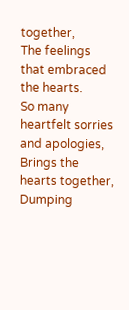together,
The feelings that embraced the hearts.
So many heartfelt sorries and apologies,
Brings the hearts together,
Dumping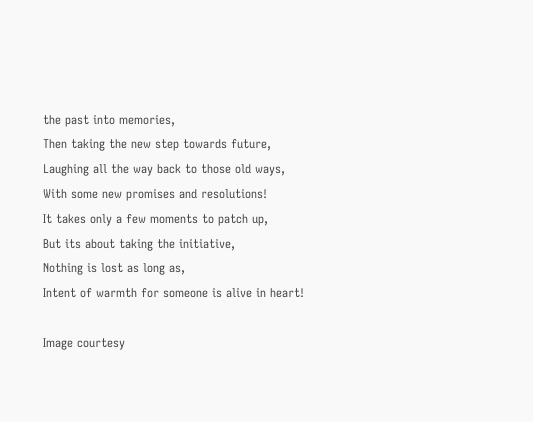the past into memories,
Then taking the new step towards future,
Laughing all the way back to those old ways,
With some new promises and resolutions!
It takes only a few moments to patch up,
But its about taking the initiative,
Nothing is lost as long as,
Intent of warmth for someone is alive in heart!

Image courtesy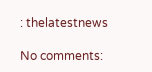: thelatestnews

No comments: